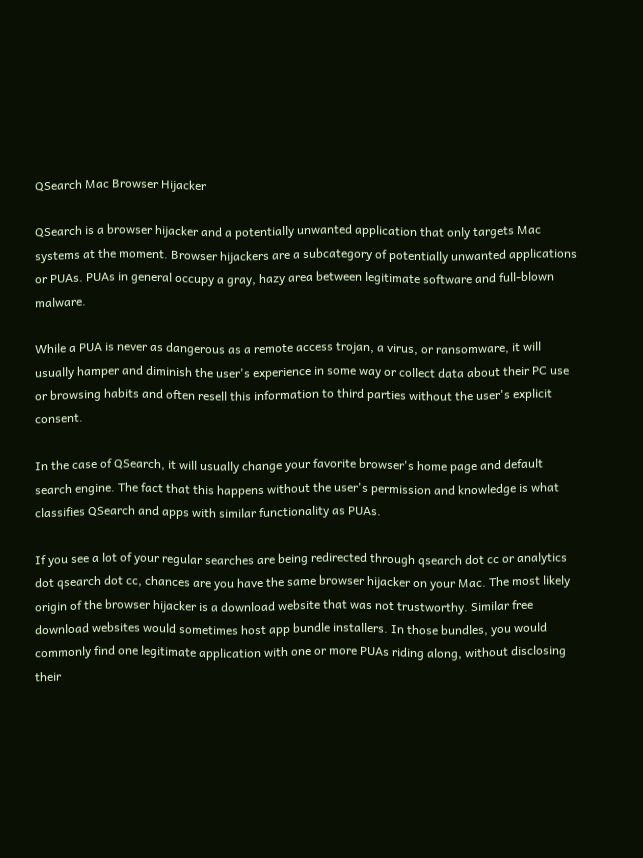QSearch Mac Browser Hijacker

QSearch is a browser hijacker and a potentially unwanted application that only targets Mac systems at the moment. Browser hijackers are a subcategory of potentially unwanted applications or PUAs. PUAs in general occupy a gray, hazy area between legitimate software and full-blown malware.

While a PUA is never as dangerous as a remote access trojan, a virus, or ransomware, it will usually hamper and diminish the user's experience in some way or collect data about their PC use or browsing habits and often resell this information to third parties without the user's explicit consent.

In the case of QSearch, it will usually change your favorite browser's home page and default search engine. The fact that this happens without the user's permission and knowledge is what classifies QSearch and apps with similar functionality as PUAs.

If you see a lot of your regular searches are being redirected through qsearch dot cc or analytics dot qsearch dot cc, chances are you have the same browser hijacker on your Mac. The most likely origin of the browser hijacker is a download website that was not trustworthy. Similar free download websites would sometimes host app bundle installers. In those bundles, you would commonly find one legitimate application with one or more PUAs riding along, without disclosing their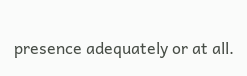presence adequately or at all.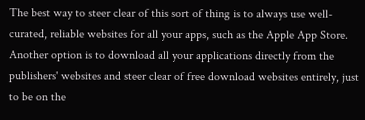The best way to steer clear of this sort of thing is to always use well-curated, reliable websites for all your apps, such as the Apple App Store. Another option is to download all your applications directly from the publishers' websites and steer clear of free download websites entirely, just to be on the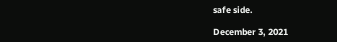safe side.

December 3, 2021